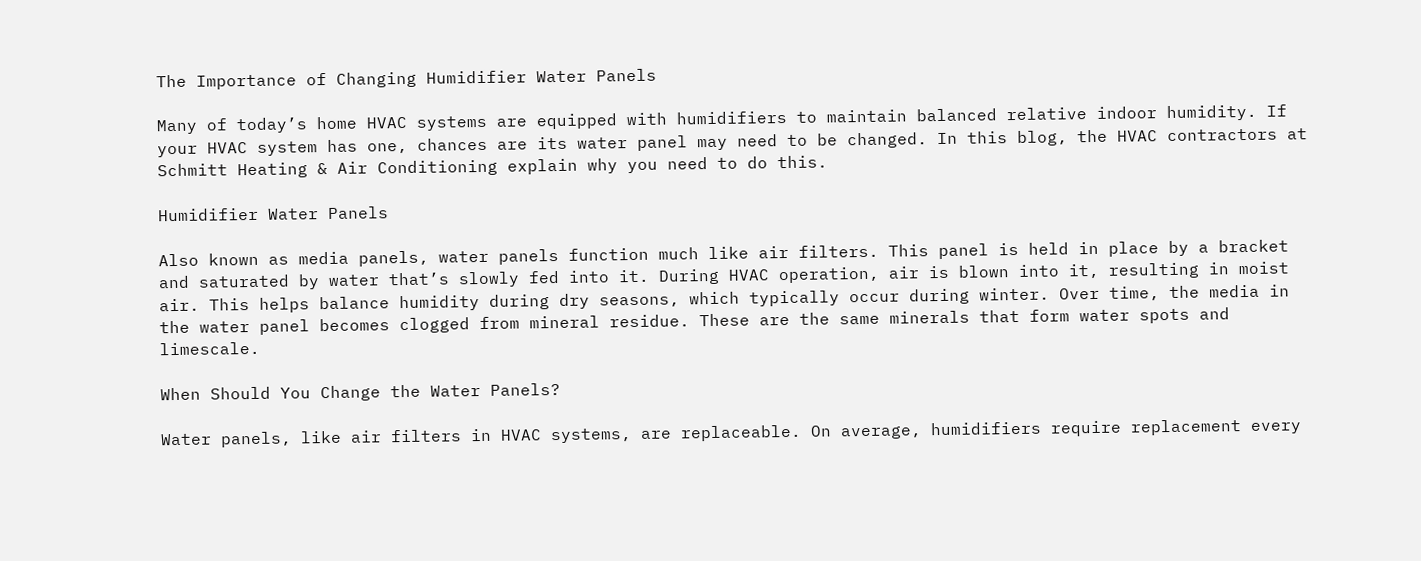The Importance of Changing Humidifier Water Panels

Many of today’s home HVAC systems are equipped with humidifiers to maintain balanced relative indoor humidity. If your HVAC system has one, chances are its water panel may need to be changed. In this blog, the HVAC contractors at Schmitt Heating & Air Conditioning explain why you need to do this.

Humidifier Water Panels

Also known as media panels, water panels function much like air filters. This panel is held in place by a bracket and saturated by water that’s slowly fed into it. During HVAC operation, air is blown into it, resulting in moist air. This helps balance humidity during dry seasons, which typically occur during winter. Over time, the media in the water panel becomes clogged from mineral residue. These are the same minerals that form water spots and limescale.

When Should You Change the Water Panels?

Water panels, like air filters in HVAC systems, are replaceable. On average, humidifiers require replacement every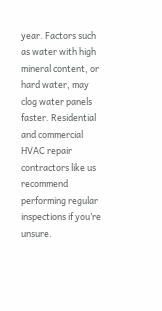year. Factors such as water with high mineral content, or hard water, may clog water panels faster. Residential and commercial HVAC repair contractors like us recommend performing regular inspections if you’re unsure.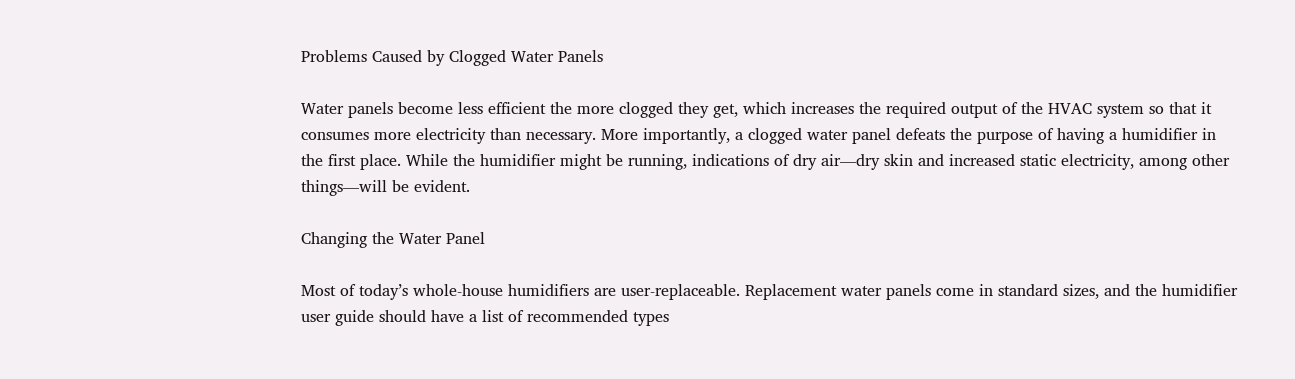Problems Caused by Clogged Water Panels

Water panels become less efficient the more clogged they get, which increases the required output of the HVAC system so that it consumes more electricity than necessary. More importantly, a clogged water panel defeats the purpose of having a humidifier in the first place. While the humidifier might be running, indications of dry air—dry skin and increased static electricity, among other things—will be evident.

Changing the Water Panel

Most of today’s whole-house humidifiers are user-replaceable. Replacement water panels come in standard sizes, and the humidifier user guide should have a list of recommended types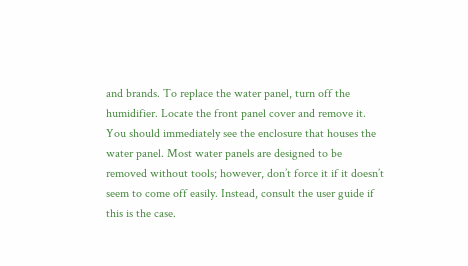and brands. To replace the water panel, turn off the humidifier. Locate the front panel cover and remove it. You should immediately see the enclosure that houses the water panel. Most water panels are designed to be removed without tools; however, don’t force it if it doesn’t seem to come off easily. Instead, consult the user guide if this is the case.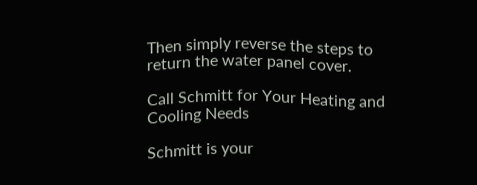Then simply reverse the steps to return the water panel cover.

Call Schmitt for Your Heating and Cooling Needs

Schmitt is your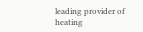leading provider of heating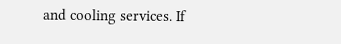and cooling services. If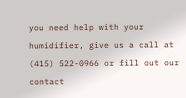you need help with your humidifier, give us a call at (415) 522-0966 or fill out our contact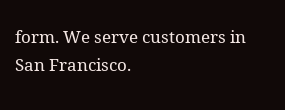form. We serve customers in San Francisco.